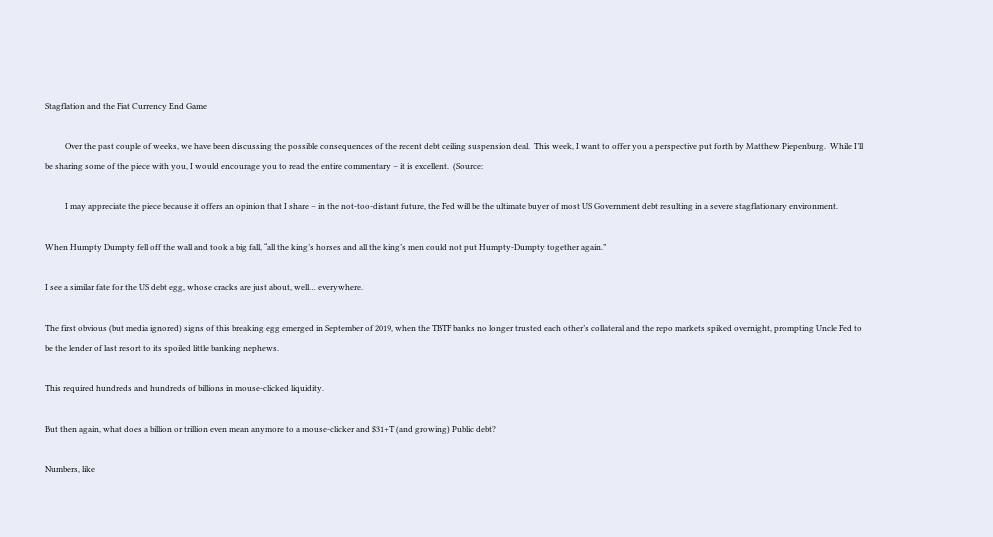Stagflation and the Fiat Currency End Game

          Over the past couple of weeks, we have been discussing the possible consequences of the recent debt ceiling suspension deal.  This week, I want to offer you a perspective put forth by Matthew Piepenburg.  While I’ll be sharing some of the piece with you, I would encourage you to read the entire commentary – it is excellent.  (Source:

          I may appreciate the piece because it offers an opinion that I share – in the not-too-distant future, the Fed will be the ultimate buyer of most US Government debt resulting in a severe stagflationary environment.

When Humpty Dumpty fell off the wall and took a big fall, “all the king’s horses and all the king’s men could not put Humpty-Dumpty together again.”

I see a similar fate for the US debt egg, whose cracks are just about, well… everywhere.

The first obvious (but media ignored) signs of this breaking egg emerged in September of 2019, when the TBTF banks no longer trusted each other’s collateral and the repo markets spiked overnight, prompting Uncle Fed to be the lender of last resort to its spoiled little banking nephews.

This required hundreds and hundreds of billions in mouse-clicked liquidity.

But then again, what does a billion or trillion even mean anymore to a mouse-clicker and $31+T (and growing) Public debt?

Numbers, like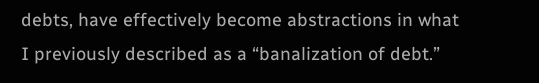debts, have effectively become abstractions in what I previously described as a “banalization of debt.”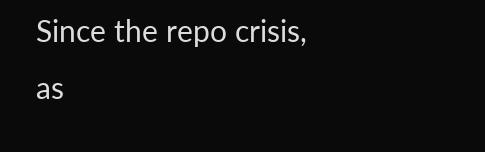Since the repo crisis, as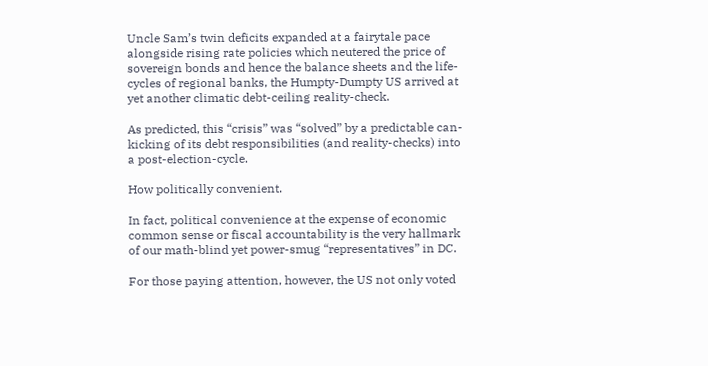Uncle Sam’s twin deficits expanded at a fairytale pace alongside rising rate policies which neutered the price of sovereign bonds and hence the balance sheets and the life-cycles of regional banks, the Humpty-Dumpty US arrived at yet another climatic debt-ceiling reality-check.

As predicted, this “crisis” was “solved” by a predictable can-kicking of its debt responsibilities (and reality-checks) into a post-election-cycle.

How politically convenient.

In fact, political convenience at the expense of economic common sense or fiscal accountability is the very hallmark of our math-blind yet power-smug “representatives” in DC.

For those paying attention, however, the US not only voted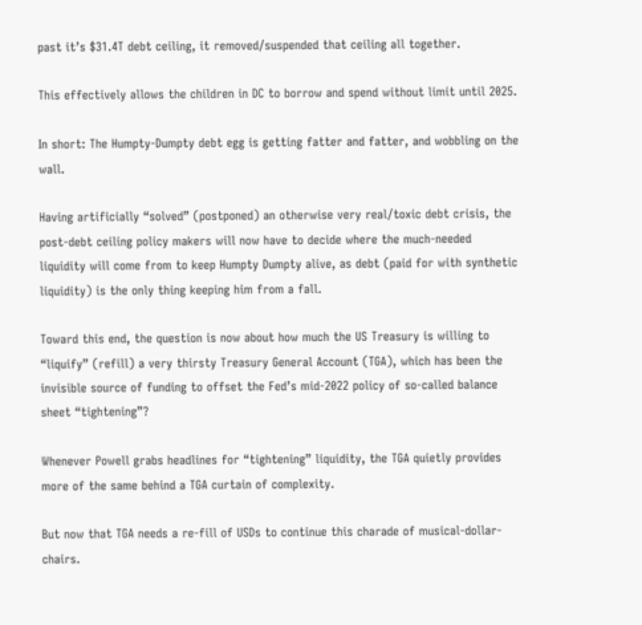past it’s $31.4T debt ceiling, it removed/suspended that ceiling all together.

This effectively allows the children in DC to borrow and spend without limit until 2025.

In short: The Humpty-Dumpty debt egg is getting fatter and fatter, and wobbling on the wall.

Having artificially “solved” (postponed) an otherwise very real/toxic debt crisis, the post-debt ceiling policy makers will now have to decide where the much-needed liquidity will come from to keep Humpty Dumpty alive, as debt (paid for with synthetic liquidity) is the only thing keeping him from a fall.

Toward this end, the question is now about how much the US Treasury is willing to “liquify” (refill) a very thirsty Treasury General Account (TGA), which has been the invisible source of funding to offset the Fed’s mid-2022 policy of so-called balance sheet “tightening”?

Whenever Powell grabs headlines for “tightening” liquidity, the TGA quietly provides more of the same behind a TGA curtain of complexity.

But now that TGA needs a re-fill of USDs to continue this charade of musical-dollar-chairs.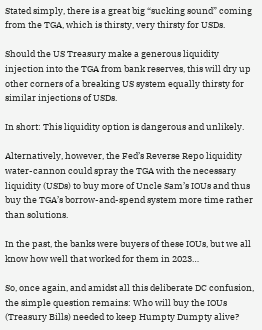Stated simply, there is a great big “sucking sound” coming from the TGA, which is thirsty, very thirsty for USDs.

Should the US Treasury make a generous liquidity injection into the TGA from bank reserves, this will dry up other corners of a breaking US system equally thirsty for similar injections of USDs.

In short: This liquidity option is dangerous and unlikely.

Alternatively, however, the Fed’s Reverse Repo liquidity water-cannon could spray the TGA with the necessary liquidity (USDs) to buy more of Uncle Sam’s IOUs and thus buy the TGA’s borrow-and-spend system more time rather than solutions.

In the past, the banks were buyers of these IOUs, but we all know how well that worked for them in 2023…

So, once again, and amidst all this deliberate DC confusion, the simple question remains: Who will buy the IOUs (Treasury Bills) needed to keep Humpty Dumpty alive?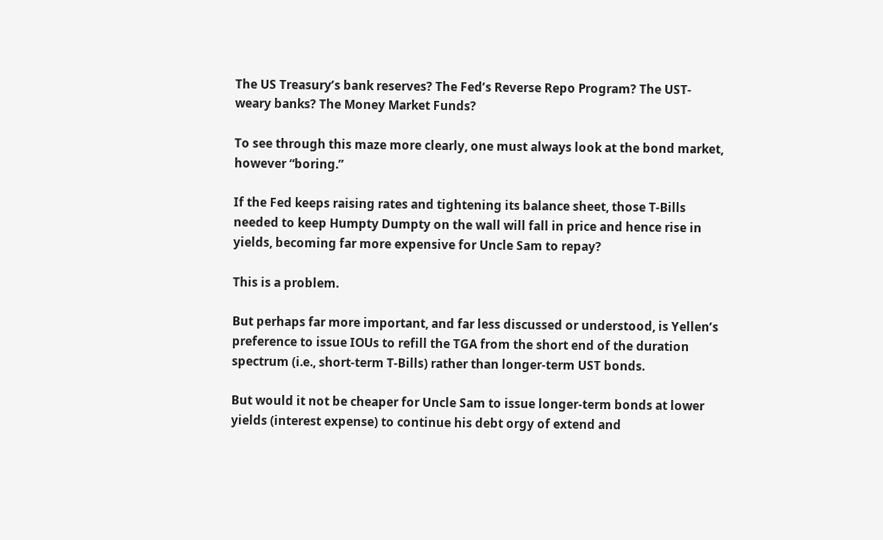The US Treasury’s bank reserves? The Fed’s Reverse Repo Program? The UST-weary banks? The Money Market Funds?

To see through this maze more clearly, one must always look at the bond market, however “boring.”

If the Fed keeps raising rates and tightening its balance sheet, those T-Bills needed to keep Humpty Dumpty on the wall will fall in price and hence rise in yields, becoming far more expensive for Uncle Sam to repay?

This is a problem.

But perhaps far more important, and far less discussed or understood, is Yellen’s preference to issue IOUs to refill the TGA from the short end of the duration spectrum (i.e., short-term T-Bills) rather than longer-term UST bonds.

But would it not be cheaper for Uncle Sam to issue longer-term bonds at lower yields (interest expense) to continue his debt orgy of extend and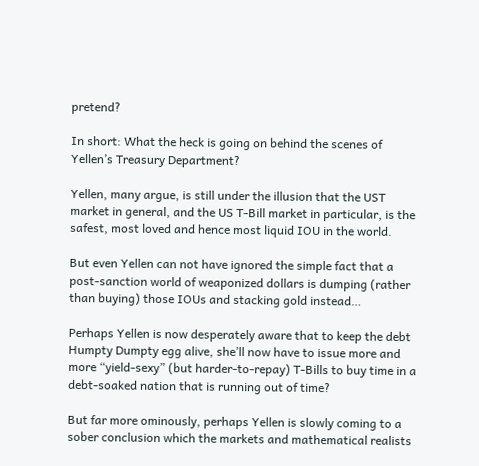pretend?

In short: What the heck is going on behind the scenes of Yellen’s Treasury Department?

Yellen, many argue, is still under the illusion that the UST market in general, and the US T-Bill market in particular, is the safest, most loved and hence most liquid IOU in the world.

But even Yellen can not have ignored the simple fact that a post-sanction world of weaponized dollars is dumping (rather than buying) those IOUs and stacking gold instead…

Perhaps Yellen is now desperately aware that to keep the debt Humpty Dumpty egg alive, she’ll now have to issue more and more “yield-sexy” (but harder-to-repay) T-Bills to buy time in a debt-soaked nation that is running out of time?

But far more ominously, perhaps Yellen is slowly coming to a sober conclusion which the markets and mathematical realists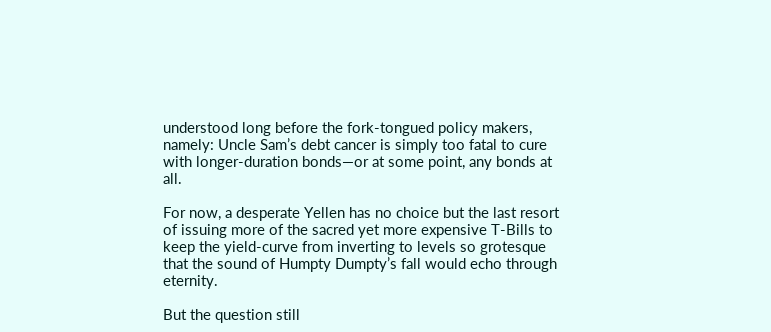understood long before the fork-tongued policy makers, namely: Uncle Sam’s debt cancer is simply too fatal to cure with longer-duration bonds—or at some point, any bonds at all.

For now, a desperate Yellen has no choice but the last resort of issuing more of the sacred yet more expensive T-Bills to keep the yield-curve from inverting to levels so grotesque that the sound of Humpty Dumpty’s fall would echo through eternity.

But the question still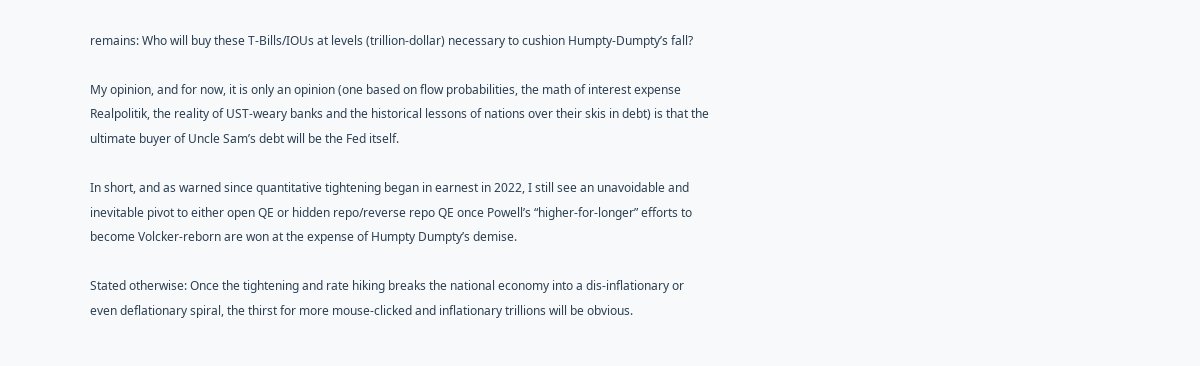remains: Who will buy these T-Bills/IOUs at levels (trillion-dollar) necessary to cushion Humpty-Dumpty’s fall?

My opinion, and for now, it is only an opinion (one based on flow probabilities, the math of interest expense Realpolitik, the reality of UST-weary banks and the historical lessons of nations over their skis in debt) is that the ultimate buyer of Uncle Sam’s debt will be the Fed itself.

In short, and as warned since quantitative tightening began in earnest in 2022, I still see an unavoidable and inevitable pivot to either open QE or hidden repo/reverse repo QE once Powell’s “higher-for-longer” efforts to become Volcker-reborn are won at the expense of Humpty Dumpty’s demise.

Stated otherwise: Once the tightening and rate hiking breaks the national economy into a dis-inflationary or even deflationary spiral, the thirst for more mouse-clicked and inflationary trillions will be obvious.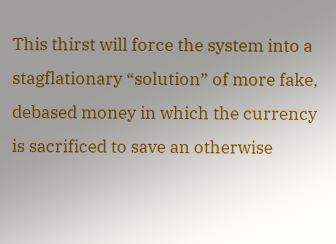This thirst will force the system into a stagflationary “solution” of more fake, debased money in which the currency is sacrificed to save an otherwise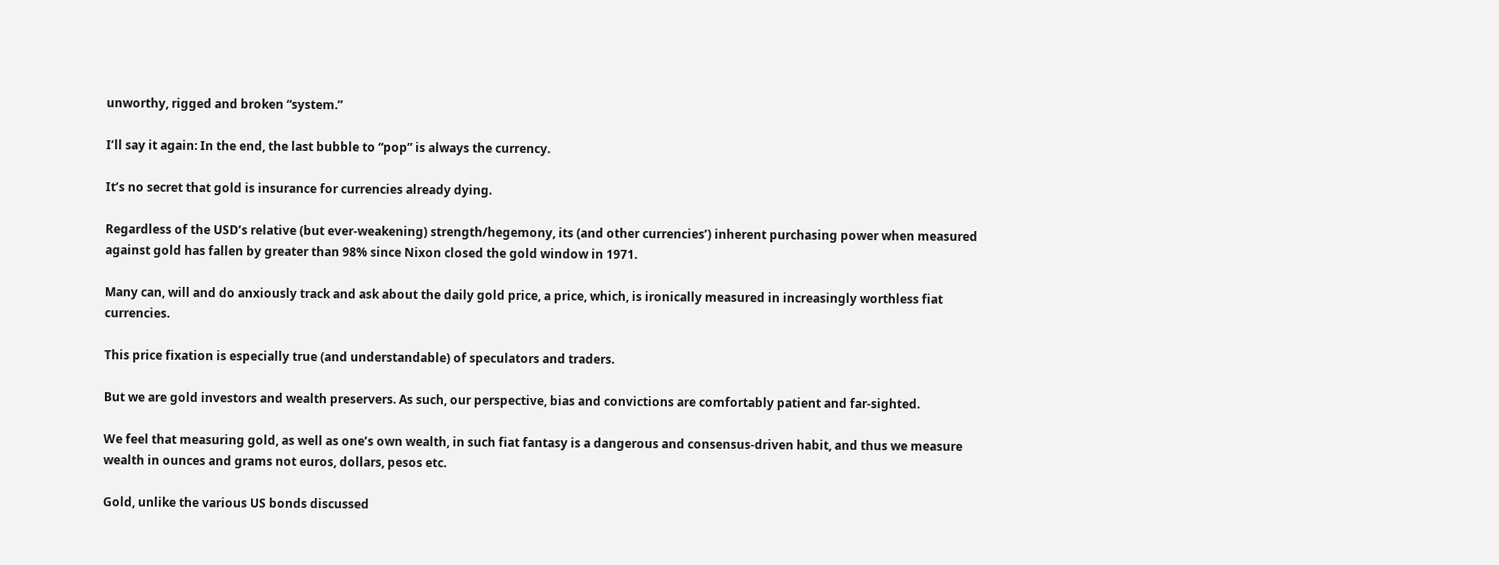unworthy, rigged and broken “system.”

I’ll say it again: In the end, the last bubble to “pop” is always the currency.

It’s no secret that gold is insurance for currencies already dying.

Regardless of the USD’s relative (but ever-weakening) strength/hegemony, its (and other currencies’) inherent purchasing power when measured against gold has fallen by greater than 98% since Nixon closed the gold window in 1971.

Many can, will and do anxiously track and ask about the daily gold price, a price, which, is ironically measured in increasingly worthless fiat currencies.

This price fixation is especially true (and understandable) of speculators and traders.

But we are gold investors and wealth preservers. As such, our perspective, bias and convictions are comfortably patient and far-sighted.

We feel that measuring gold, as well as one’s own wealth, in such fiat fantasy is a dangerous and consensus-driven habit, and thus we measure wealth in ounces and grams not euros, dollars, pesos etc.

Gold, unlike the various US bonds discussed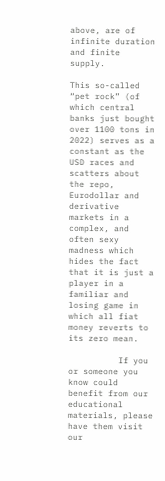above, are of infinite duration and finite supply.

This so-called “pet rock” (of which central banks just bought over 1100 tons in 2022) serves as a constant as the USD races and scatters about the repo, Eurodollar and derivative markets in a complex, and often sexy madness which hides the fact that it is just a player in a familiar and losing game in which all fiat money reverts to its zero mean.

          If you or someone you know could benefit from our educational materials, please have them visit our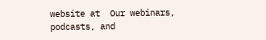website at  Our webinars, podcasts, and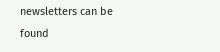newsletters can be found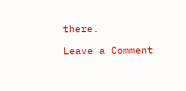there.

Leave a Comment